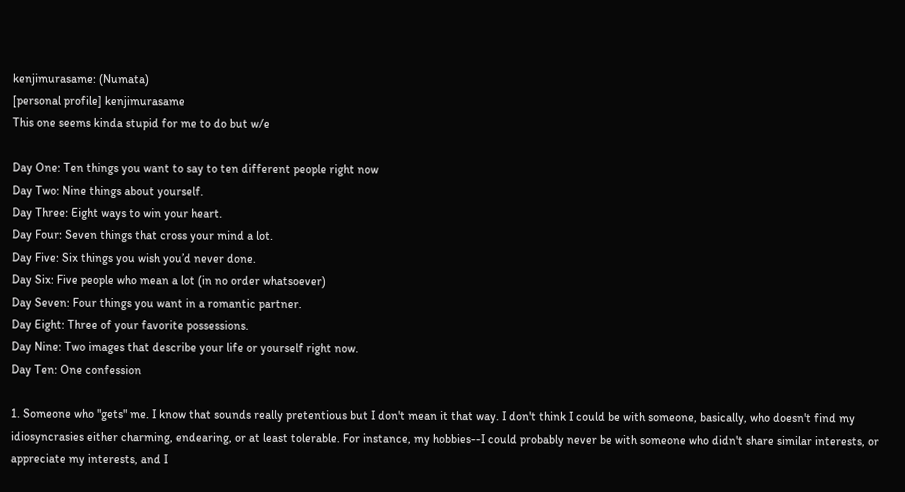kenjimurasame: (Numata)
[personal profile] kenjimurasame
This one seems kinda stupid for me to do but w/e

Day One: Ten things you want to say to ten different people right now
Day Two: Nine things about yourself.
Day Three: Eight ways to win your heart.
Day Four: Seven things that cross your mind a lot.
Day Five: Six things you wish you’d never done.
Day Six: Five people who mean a lot (in no order whatsoever)
Day Seven: Four things you want in a romantic partner.
Day Eight: Three of your favorite possessions.
Day Nine: Two images that describe your life or yourself right now.
Day Ten: One confession

1. Someone who "gets" me. I know that sounds really pretentious but I don't mean it that way. I don't think I could be with someone, basically, who doesn't find my idiosyncrasies either charming, endearing, or at least tolerable. For instance, my hobbies--I could probably never be with someone who didn't share similar interests, or appreciate my interests, and I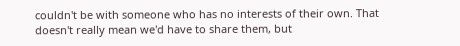couldn't be with someone who has no interests of their own. That doesn't really mean we'd have to share them, but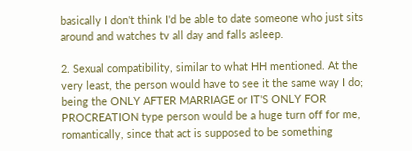basically I don't think I'd be able to date someone who just sits around and watches tv all day and falls asleep.

2. Sexual compatibility, similar to what HH mentioned. At the very least, the person would have to see it the same way I do; being the ONLY AFTER MARRIAGE or IT'S ONLY FOR PROCREATION type person would be a huge turn off for me, romantically, since that act is supposed to be something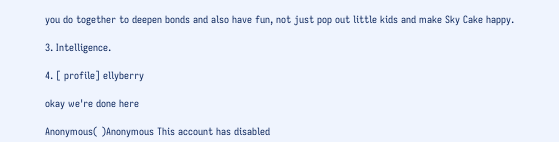you do together to deepen bonds and also have fun, not just pop out little kids and make Sky Cake happy.

3. Intelligence.

4. [ profile] ellyberry

okay we're done here

Anonymous( )Anonymous This account has disabled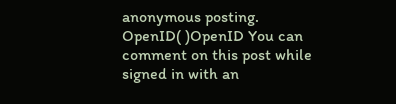anonymous posting.
OpenID( )OpenID You can comment on this post while signed in with an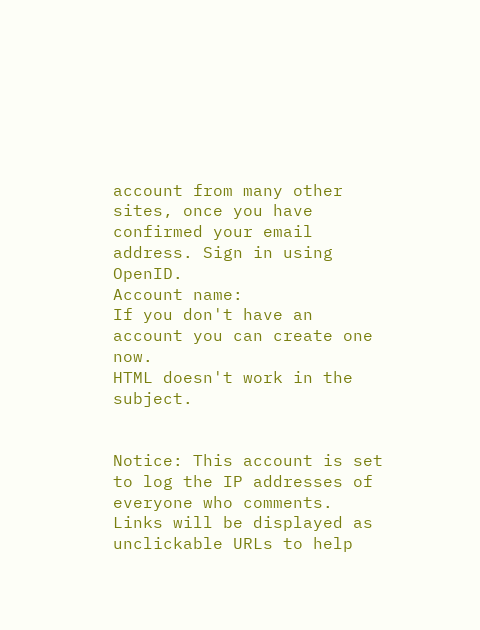account from many other sites, once you have confirmed your email address. Sign in using OpenID.
Account name:
If you don't have an account you can create one now.
HTML doesn't work in the subject.


Notice: This account is set to log the IP addresses of everyone who comments.
Links will be displayed as unclickable URLs to help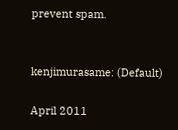prevent spam.


kenjimurasame: (Default)

April 2011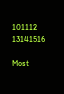101112 13141516

Most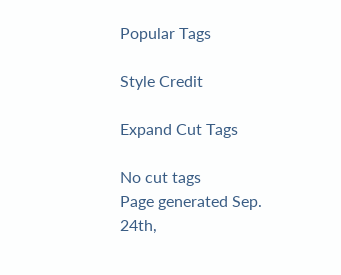Popular Tags

Style Credit

Expand Cut Tags

No cut tags
Page generated Sep. 24th,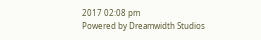2017 02:08 pm
Powered by Dreamwidth Studios